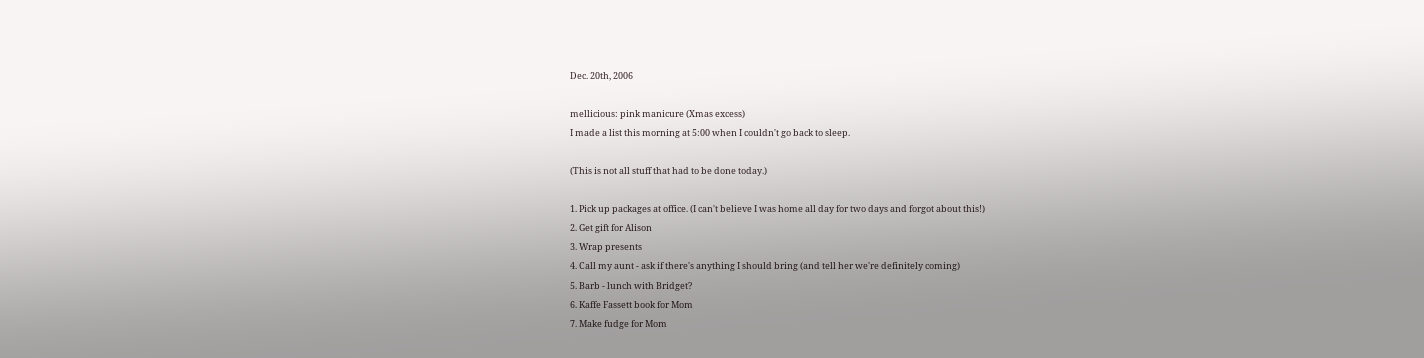Dec. 20th, 2006

mellicious: pink manicure (Xmas excess)
I made a list this morning at 5:00 when I couldn't go back to sleep.

(This is not all stuff that had to be done today.)

1. Pick up packages at office. (I can't believe I was home all day for two days and forgot about this!)
2. Get gift for Alison
3. Wrap presents
4. Call my aunt - ask if there's anything I should bring (and tell her we're definitely coming)
5. Barb - lunch with Bridget?
6. Kaffe Fassett book for Mom
7. Make fudge for Mom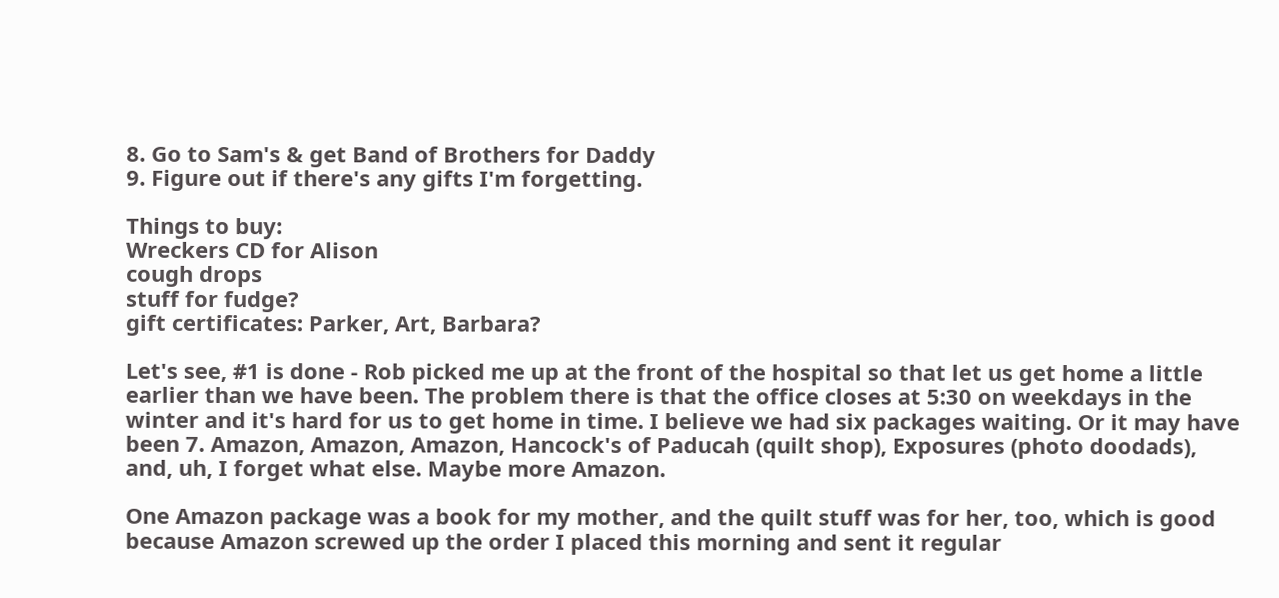8. Go to Sam's & get Band of Brothers for Daddy
9. Figure out if there's any gifts I'm forgetting.

Things to buy:
Wreckers CD for Alison
cough drops
stuff for fudge?
gift certificates: Parker, Art, Barbara?

Let's see, #1 is done - Rob picked me up at the front of the hospital so that let us get home a little earlier than we have been. The problem there is that the office closes at 5:30 on weekdays in the winter and it's hard for us to get home in time. I believe we had six packages waiting. Or it may have been 7. Amazon, Amazon, Amazon, Hancock's of Paducah (quilt shop), Exposures (photo doodads), and, uh, I forget what else. Maybe more Amazon.

One Amazon package was a book for my mother, and the quilt stuff was for her, too, which is good because Amazon screwed up the order I placed this morning and sent it regular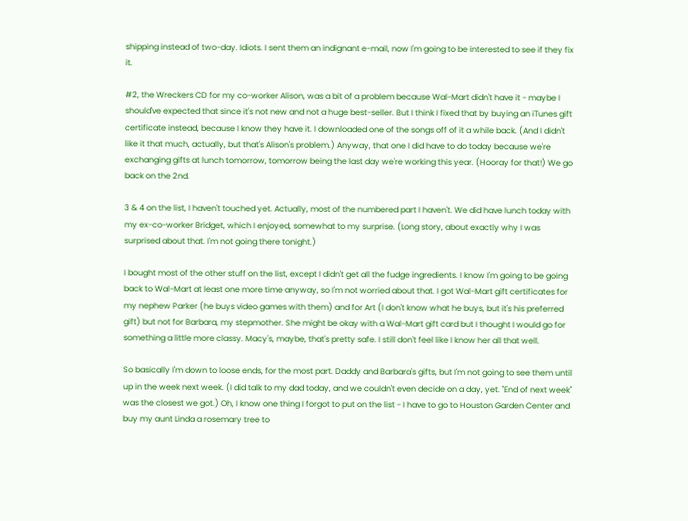shipping instead of two-day. Idiots. I sent them an indignant e-mail, now I'm going to be interested to see if they fix it.

#2, the Wreckers CD for my co-worker Alison, was a bit of a problem because Wal-Mart didn't have it - maybe I should've expected that since it's not new and not a huge best-seller. But I think I fixed that by buying an iTunes gift certificate instead, because I know they have it. I downloaded one of the songs off of it a while back. (And I didn't like it that much, actually, but that's Alison's problem.) Anyway, that one I did have to do today because we're exchanging gifts at lunch tomorrow, tomorrow being the last day we're working this year. (Hooray for that!) We go back on the 2nd.

3 & 4 on the list, I haven't touched yet. Actually, most of the numbered part I haven't. We did have lunch today with my ex-co-worker Bridget, which I enjoyed, somewhat to my surprise. (Long story, about exactly why I was surprised about that. I'm not going there tonight.)

I bought most of the other stuff on the list, except I didn't get all the fudge ingredients. I know I'm going to be going back to Wal-Mart at least one more time anyway, so I'm not worried about that. I got Wal-Mart gift certificates for my nephew Parker (he buys video games with them) and for Art (I don't know what he buys, but it's his preferred gift) but not for Barbara, my stepmother. She might be okay with a Wal-Mart gift card but I thought I would go for something a little more classy. Macy's, maybe, that's pretty safe. I still don't feel like I know her all that well.

So basically I'm down to loose ends, for the most part. Daddy and Barbara's gifts, but I'm not going to see them until up in the week next week. (I did talk to my dad today, and we couldn't even decide on a day, yet. "End of next week" was the closest we got.) Oh, I know one thing I forgot to put on the list - I have to go to Houston Garden Center and buy my aunt Linda a rosemary tree to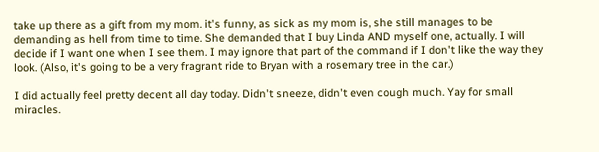take up there as a gift from my mom. it's funny, as sick as my mom is, she still manages to be demanding as hell from time to time. She demanded that I buy Linda AND myself one, actually. I will decide if I want one when I see them. I may ignore that part of the command if I don't like the way they look. (Also, it's going to be a very fragrant ride to Bryan with a rosemary tree in the car.)

I did actually feel pretty decent all day today. Didn't sneeze, didn't even cough much. Yay for small miracles.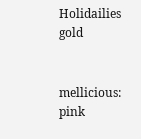Holidailies gold


mellicious: pink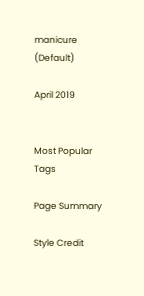manicure (Default)

April 2019


Most Popular Tags

Page Summary

Style Credit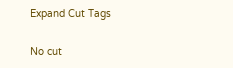Expand Cut Tags

No cut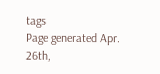tags
Page generated Apr. 26th,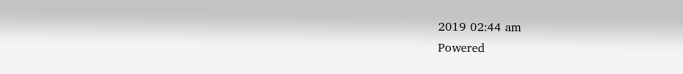2019 02:44 am
Powered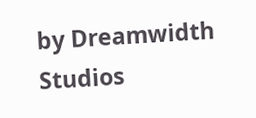by Dreamwidth Studios